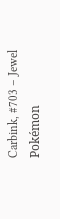Carbink, #703 – Jewel Pokémon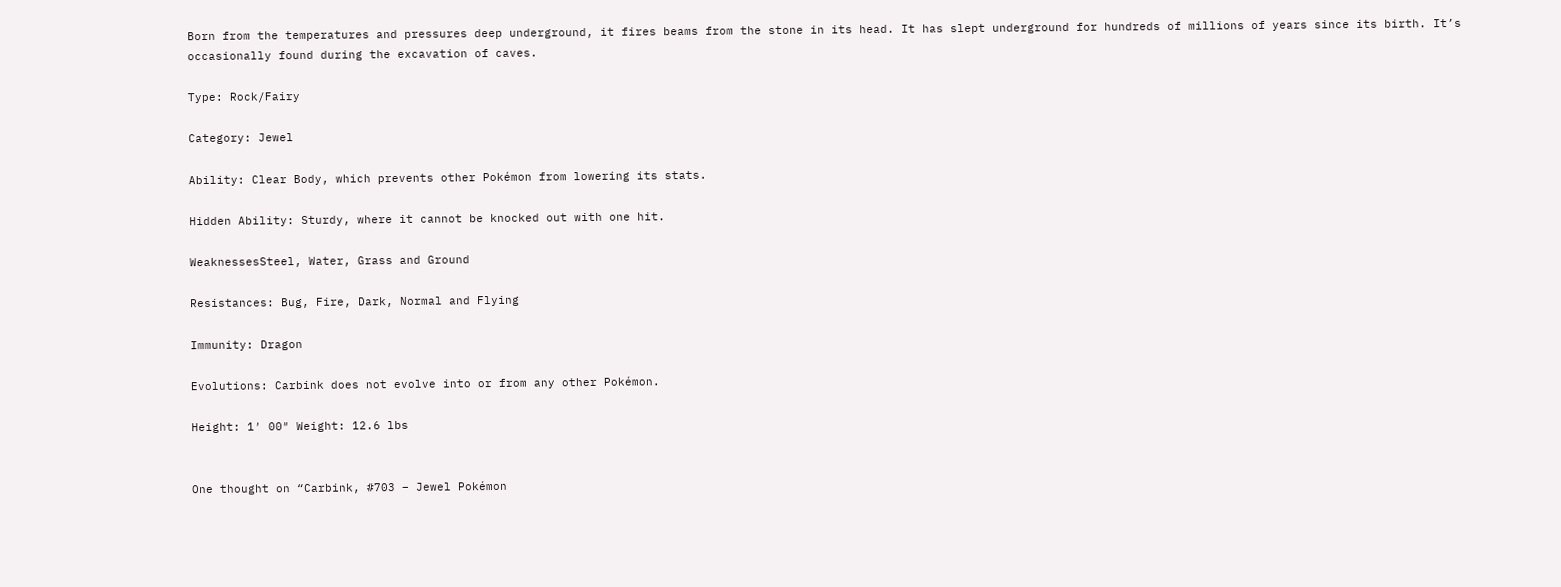Born from the temperatures and pressures deep underground, it fires beams from the stone in its head. It has slept underground for hundreds of millions of years since its birth. It’s occasionally found during the excavation of caves.

Type: Rock/Fairy

Category: Jewel

Ability: Clear Body, which prevents other Pokémon from lowering its stats.

Hidden Ability: Sturdy, where it cannot be knocked out with one hit.

WeaknessesSteel, Water, Grass and Ground

Resistances: Bug, Fire, Dark, Normal and Flying

Immunity: Dragon

Evolutions: Carbink does not evolve into or from any other Pokémon.

Height: 1′ 00″ Weight: 12.6 lbs


One thought on “Carbink, #703 – Jewel Pokémon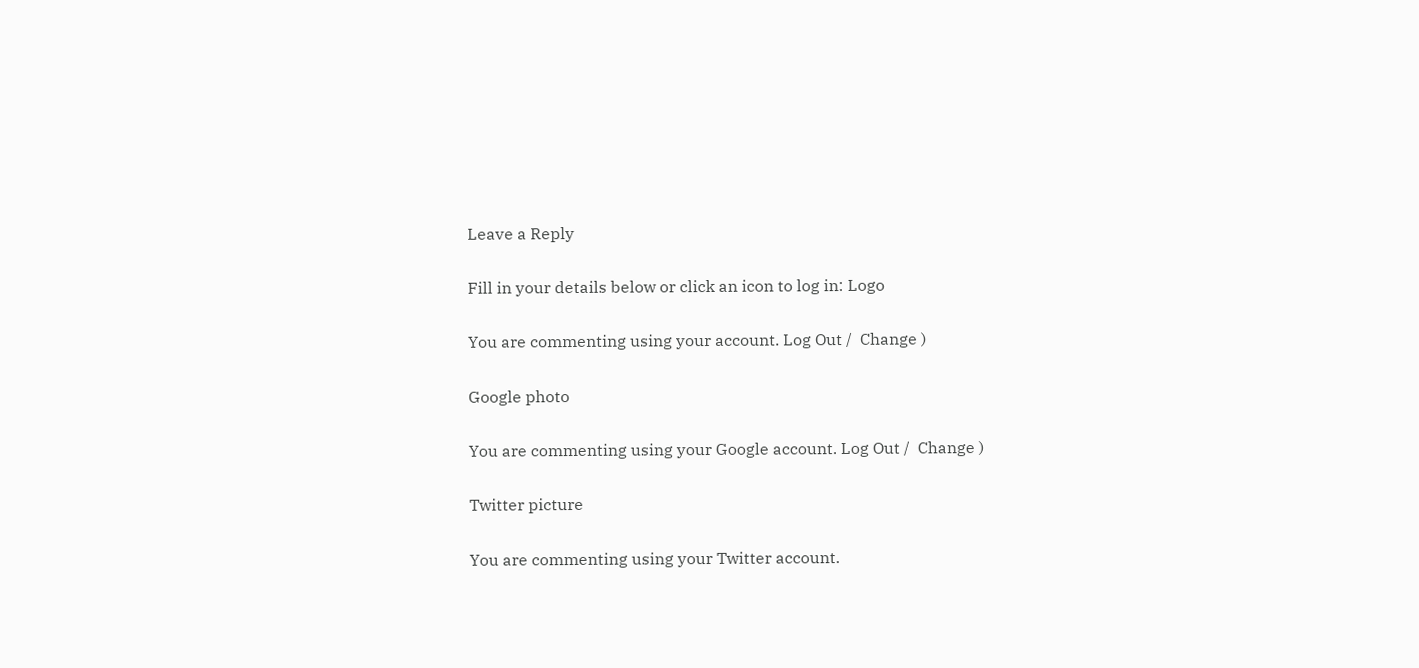Leave a Reply

Fill in your details below or click an icon to log in: Logo

You are commenting using your account. Log Out /  Change )

Google photo

You are commenting using your Google account. Log Out /  Change )

Twitter picture

You are commenting using your Twitter account.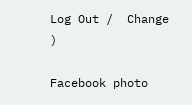Log Out /  Change )

Facebook photo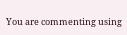You are commenting using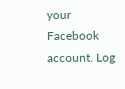your Facebook account. Log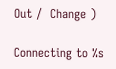Out /  Change )

Connecting to %s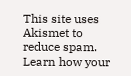This site uses Akismet to reduce spam. Learn how your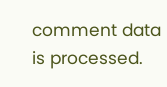comment data is processed.